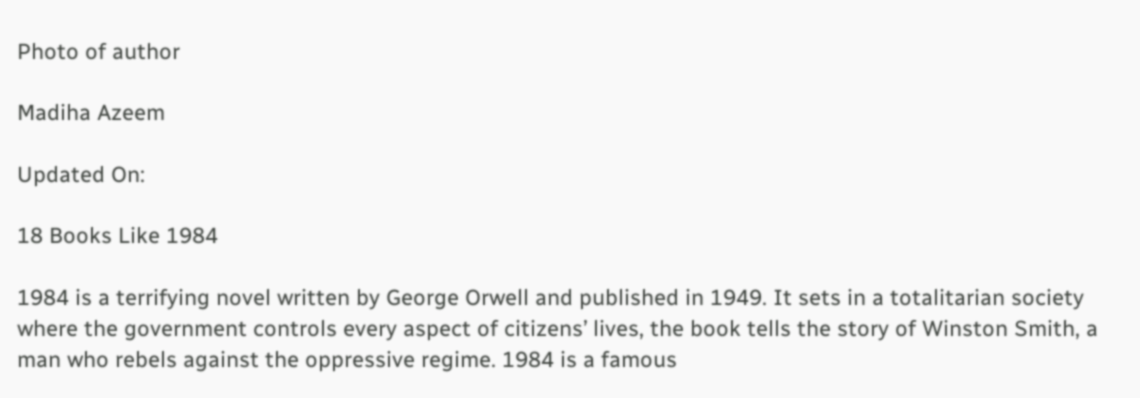Photo of author

Madiha Azeem

Updated On:

18 Books Like 1984

1984 is a terrifying novel written by George Orwell and published in 1949. It sets in a totalitarian society where the government controls every aspect of citizens’ lives, the book tells the story of Winston Smith, a man who rebels against the oppressive regime. 1984 is a famous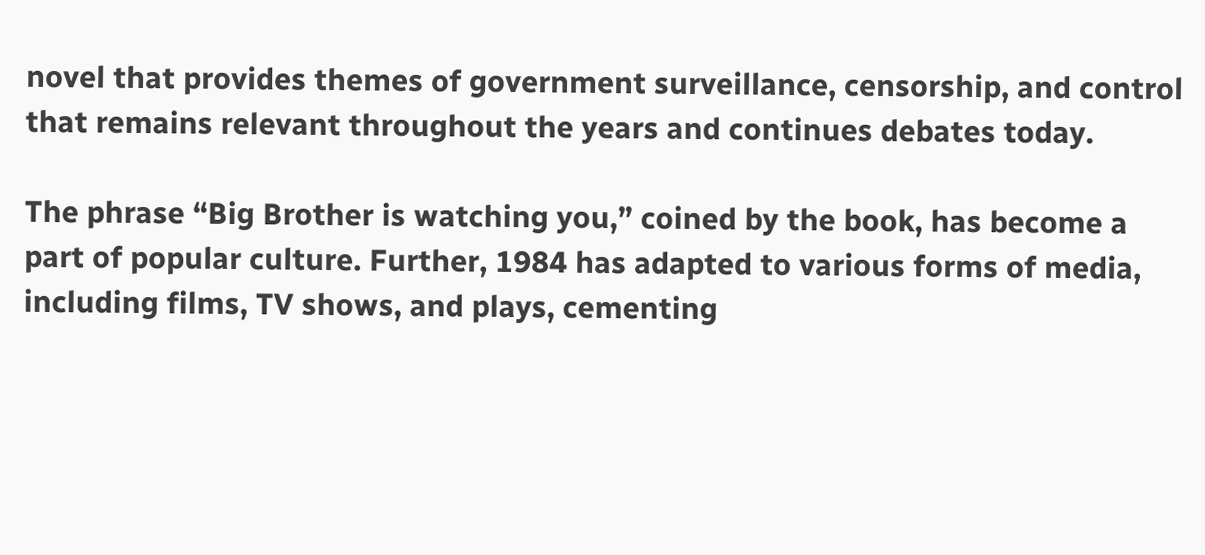novel that provides themes of government surveillance, censorship, and control that remains relevant throughout the years and continues debates today.

The phrase “Big Brother is watching you,” coined by the book, has become a part of popular culture. Further, 1984 has adapted to various forms of media, including films, TV shows, and plays, cementing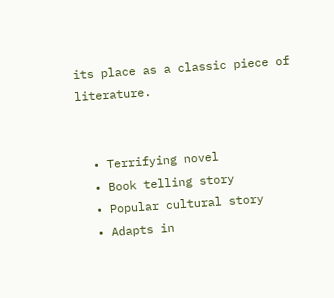its place as a classic piece of literature.


  • Terrifying novel
  • Book telling story
  • Popular cultural story
  • Adapts in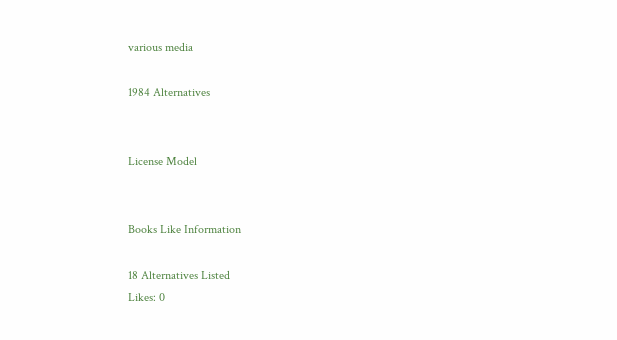various media

1984 Alternatives


License Model


Books Like Information

18 Alternatives Listed
Likes: 0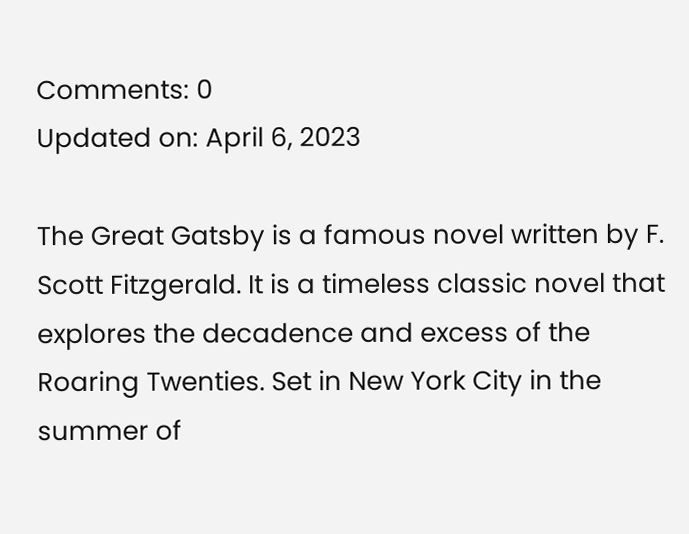Comments: 0
Updated on: April 6, 2023

The Great Gatsby is a famous novel written by F. Scott Fitzgerald. It is a timeless classic novel that explores the decadence and excess of the Roaring Twenties. Set in New York City in the summer of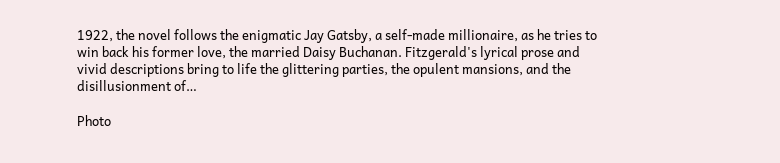1922, the novel follows the enigmatic Jay Gatsby, a self-made millionaire, as he tries to win back his former love, the married Daisy Buchanan. Fitzgerald's lyrical prose and vivid descriptions bring to life the glittering parties, the opulent mansions, and the disillusionment of…

Photo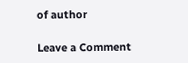of author

Leave a Comment